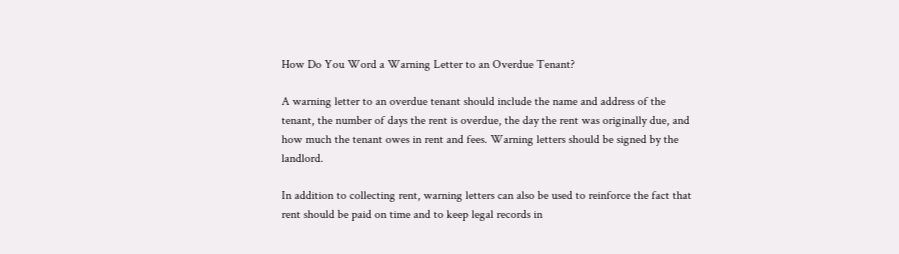How Do You Word a Warning Letter to an Overdue Tenant?

A warning letter to an overdue tenant should include the name and address of the tenant, the number of days the rent is overdue, the day the rent was originally due, and how much the tenant owes in rent and fees. Warning letters should be signed by the landlord.

In addition to collecting rent, warning letters can also be used to reinforce the fact that rent should be paid on time and to keep legal records in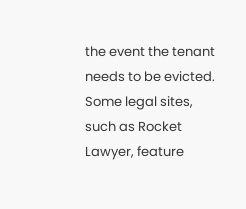the event the tenant needs to be evicted. Some legal sites, such as Rocket Lawyer, feature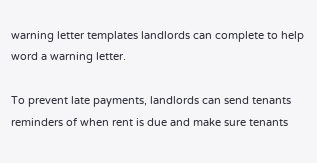warning letter templates landlords can complete to help word a warning letter.

To prevent late payments, landlords can send tenants reminders of when rent is due and make sure tenants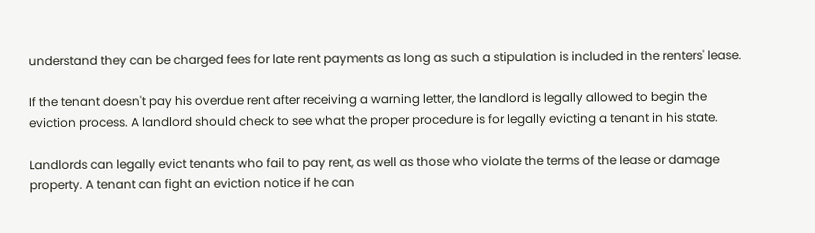understand they can be charged fees for late rent payments as long as such a stipulation is included in the renters' lease.

If the tenant doesn't pay his overdue rent after receiving a warning letter, the landlord is legally allowed to begin the eviction process. A landlord should check to see what the proper procedure is for legally evicting a tenant in his state.

Landlords can legally evict tenants who fail to pay rent, as well as those who violate the terms of the lease or damage property. A tenant can fight an eviction notice if he can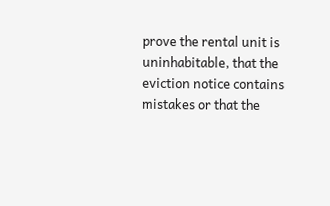prove the rental unit is uninhabitable, that the eviction notice contains mistakes or that the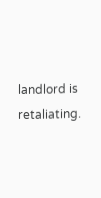landlord is retaliating.